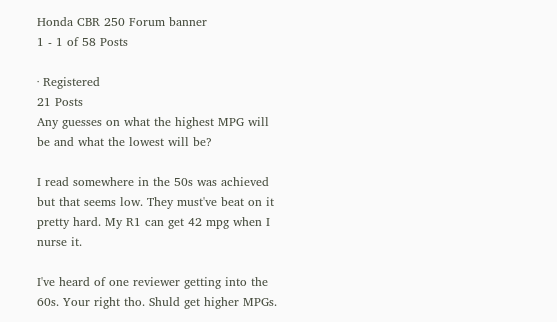Honda CBR 250 Forum banner
1 - 1 of 58 Posts

· Registered
21 Posts
Any guesses on what the highest MPG will be and what the lowest will be?

I read somewhere in the 50s was achieved but that seems low. They must've beat on it pretty hard. My R1 can get 42 mpg when I nurse it.

I've heard of one reviewer getting into the 60s. Your right tho. Shuld get higher MPGs.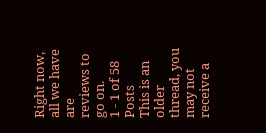Right now, all we have are reviews to go on.
1 - 1 of 58 Posts
This is an older thread, you may not receive a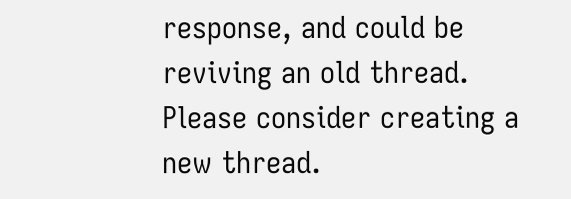response, and could be reviving an old thread. Please consider creating a new thread.